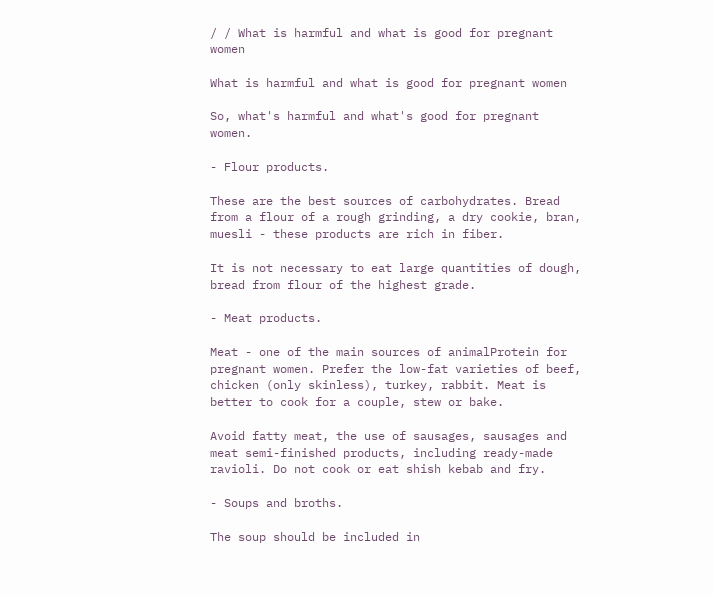/ / What is harmful and what is good for pregnant women

What is harmful and what is good for pregnant women

So, what's harmful and what's good for pregnant women.

- Flour products.

These are the best sources of carbohydrates. Bread from a flour of a rough grinding, a dry cookie, bran, muesli - these products are rich in fiber.

It is not necessary to eat large quantities of dough, bread from flour of the highest grade.

- Meat products.

Meat - one of the main sources of animalProtein for pregnant women. Prefer the low-fat varieties of beef, chicken (only skinless), turkey, rabbit. Meat is better to cook for a couple, stew or bake.

Avoid fatty meat, the use of sausages, sausages and meat semi-finished products, including ready-made ravioli. Do not cook or eat shish kebab and fry.

- Soups and broths.

The soup should be included in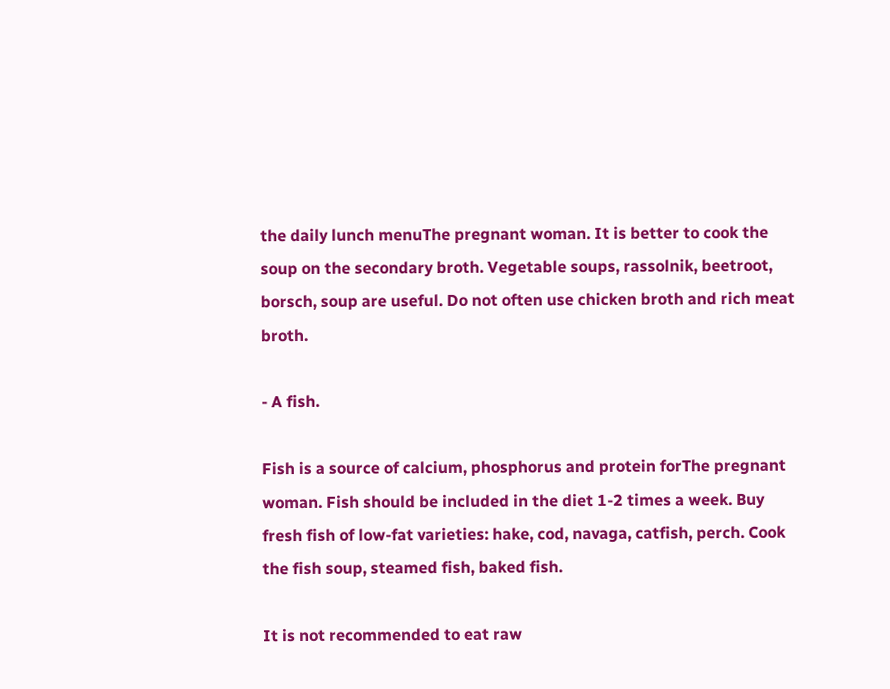the daily lunch menuThe pregnant woman. It is better to cook the soup on the secondary broth. Vegetable soups, rassolnik, beetroot, borsch, soup are useful. Do not often use chicken broth and rich meat broth.

- A fish.

Fish is a source of calcium, phosphorus and protein forThe pregnant woman. Fish should be included in the diet 1-2 times a week. Buy fresh fish of low-fat varieties: hake, cod, navaga, catfish, perch. Cook the fish soup, steamed fish, baked fish.

It is not recommended to eat raw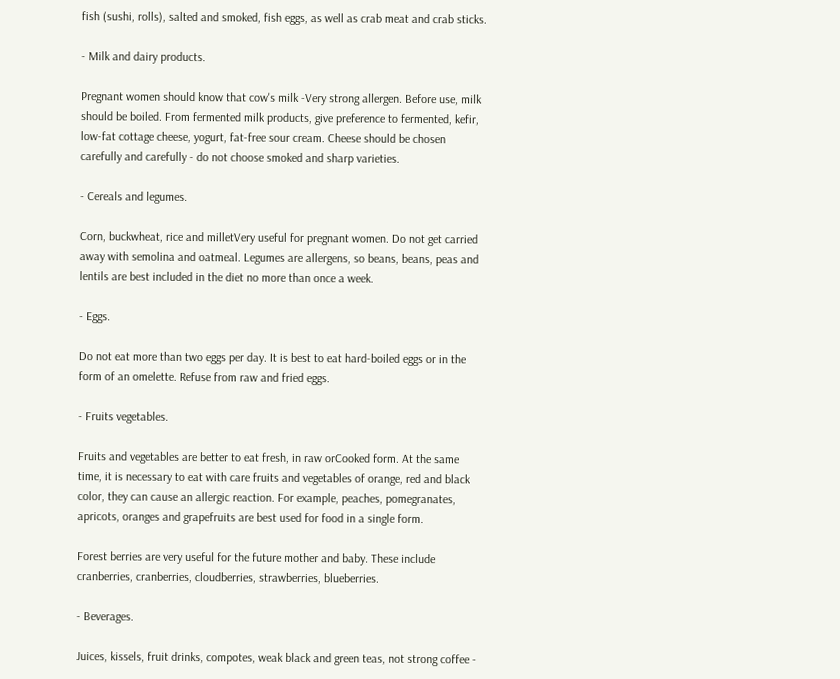fish (sushi, rolls), salted and smoked, fish eggs, as well as crab meat and crab sticks.

- Milk and dairy products.

Pregnant women should know that cow's milk -Very strong allergen. Before use, milk should be boiled. From fermented milk products, give preference to fermented, kefir, low-fat cottage cheese, yogurt, fat-free sour cream. Cheese should be chosen carefully and carefully - do not choose smoked and sharp varieties.

- Cereals and legumes.

Corn, buckwheat, rice and milletVery useful for pregnant women. Do not get carried away with semolina and oatmeal. Legumes are allergens, so beans, beans, peas and lentils are best included in the diet no more than once a week.

- Eggs.

Do not eat more than two eggs per day. It is best to eat hard-boiled eggs or in the form of an omelette. Refuse from raw and fried eggs.

- Fruits vegetables.

Fruits and vegetables are better to eat fresh, in raw orCooked form. At the same time, it is necessary to eat with care fruits and vegetables of orange, red and black color, they can cause an allergic reaction. For example, peaches, pomegranates, apricots, oranges and grapefruits are best used for food in a single form.

Forest berries are very useful for the future mother and baby. These include cranberries, cranberries, cloudberries, strawberries, blueberries.

- Beverages.

Juices, kissels, fruit drinks, compotes, weak black and green teas, not strong coffee -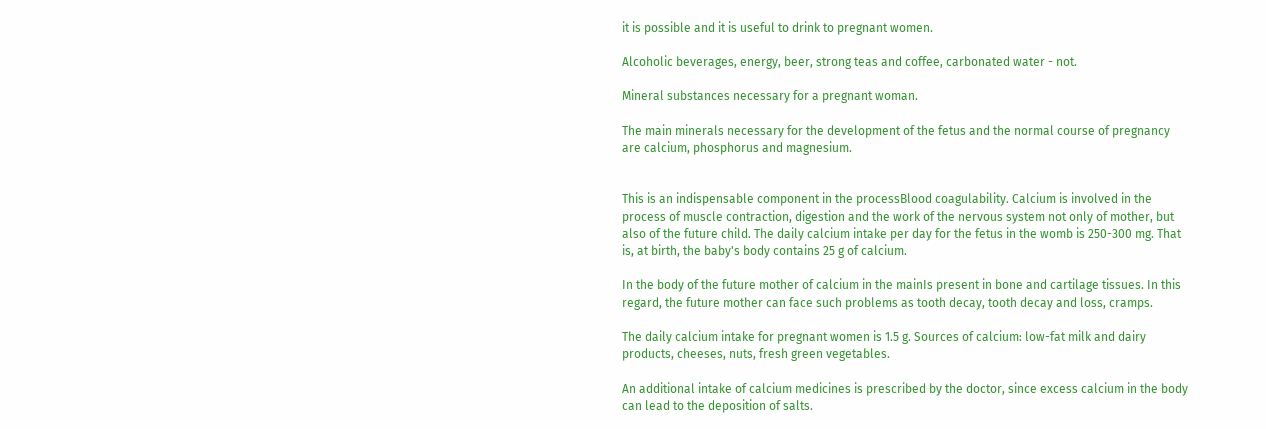it is possible and it is useful to drink to pregnant women.

Alcoholic beverages, energy, beer, strong teas and coffee, carbonated water - not.

Mineral substances necessary for a pregnant woman.

The main minerals necessary for the development of the fetus and the normal course of pregnancy are calcium, phosphorus and magnesium.


This is an indispensable component in the processBlood coagulability. Calcium is involved in the process of muscle contraction, digestion and the work of the nervous system not only of mother, but also of the future child. The daily calcium intake per day for the fetus in the womb is 250-300 mg. That is, at birth, the baby's body contains 25 g of calcium.

In the body of the future mother of calcium in the mainIs present in bone and cartilage tissues. In this regard, the future mother can face such problems as tooth decay, tooth decay and loss, cramps.

The daily calcium intake for pregnant women is 1.5 g. Sources of calcium: low-fat milk and dairy products, cheeses, nuts, fresh green vegetables.

An additional intake of calcium medicines is prescribed by the doctor, since excess calcium in the body can lead to the deposition of salts.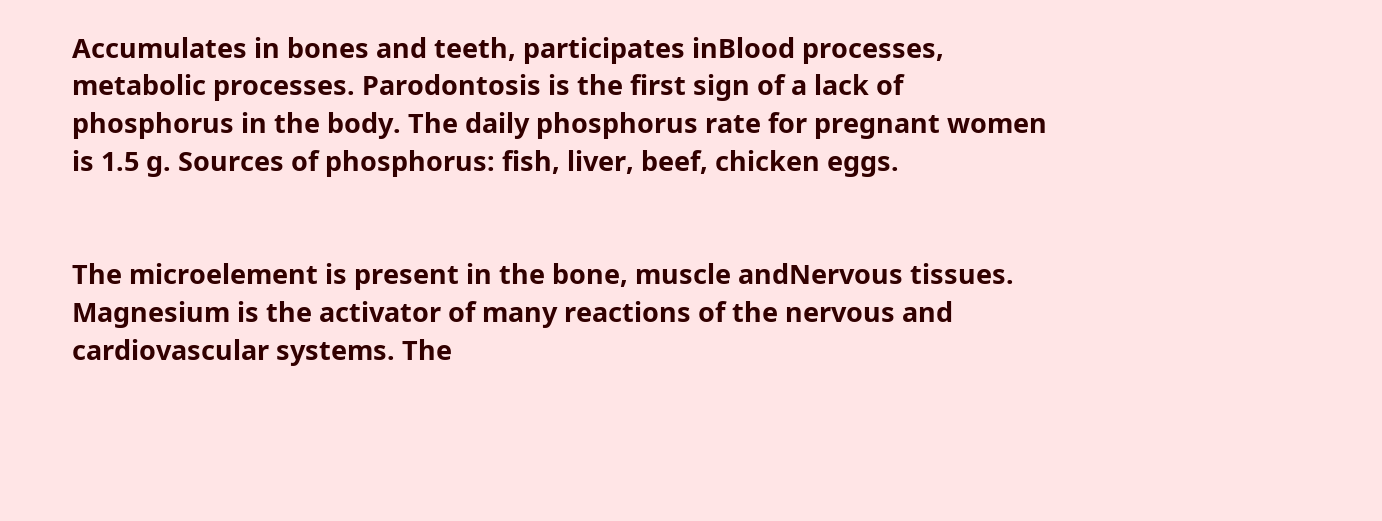Accumulates in bones and teeth, participates inBlood processes, metabolic processes. Parodontosis is the first sign of a lack of phosphorus in the body. The daily phosphorus rate for pregnant women is 1.5 g. Sources of phosphorus: fish, liver, beef, chicken eggs.


The microelement is present in the bone, muscle andNervous tissues. Magnesium is the activator of many reactions of the nervous and cardiovascular systems. The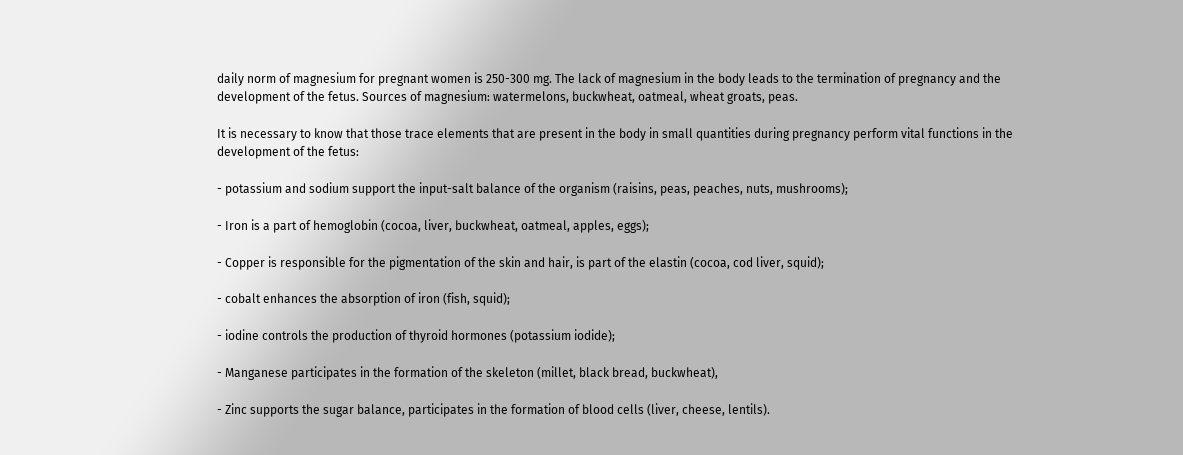daily norm of magnesium for pregnant women is 250-300 mg. The lack of magnesium in the body leads to the termination of pregnancy and the development of the fetus. Sources of magnesium: watermelons, buckwheat, oatmeal, wheat groats, peas.

It is necessary to know that those trace elements that are present in the body in small quantities during pregnancy perform vital functions in the development of the fetus:

- potassium and sodium support the input-salt balance of the organism (raisins, peas, peaches, nuts, mushrooms);

- Iron is a part of hemoglobin (cocoa, liver, buckwheat, oatmeal, apples, eggs);

- Copper is responsible for the pigmentation of the skin and hair, is part of the elastin (cocoa, cod liver, squid);

- cobalt enhances the absorption of iron (fish, squid);

- iodine controls the production of thyroid hormones (potassium iodide);

- Manganese participates in the formation of the skeleton (millet, black bread, buckwheat),

- Zinc supports the sugar balance, participates in the formation of blood cells (liver, cheese, lentils).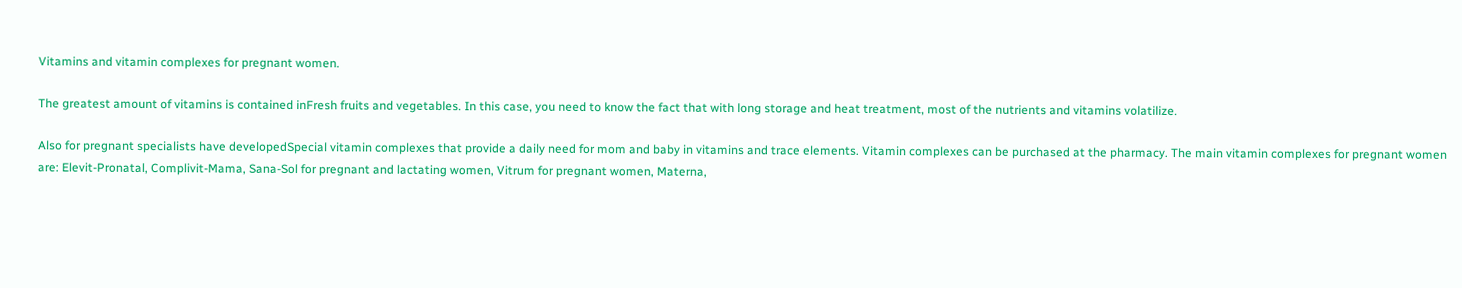Vitamins and vitamin complexes for pregnant women.

The greatest amount of vitamins is contained inFresh fruits and vegetables. In this case, you need to know the fact that with long storage and heat treatment, most of the nutrients and vitamins volatilize.

Also for pregnant specialists have developedSpecial vitamin complexes that provide a daily need for mom and baby in vitamins and trace elements. Vitamin complexes can be purchased at the pharmacy. The main vitamin complexes for pregnant women are: Elevit-Pronatal, Complivit-Mama, Sana-Sol for pregnant and lactating women, Vitrum for pregnant women, Materna,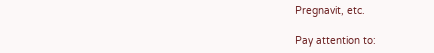Pregnavit, etc.

Pay attention to: